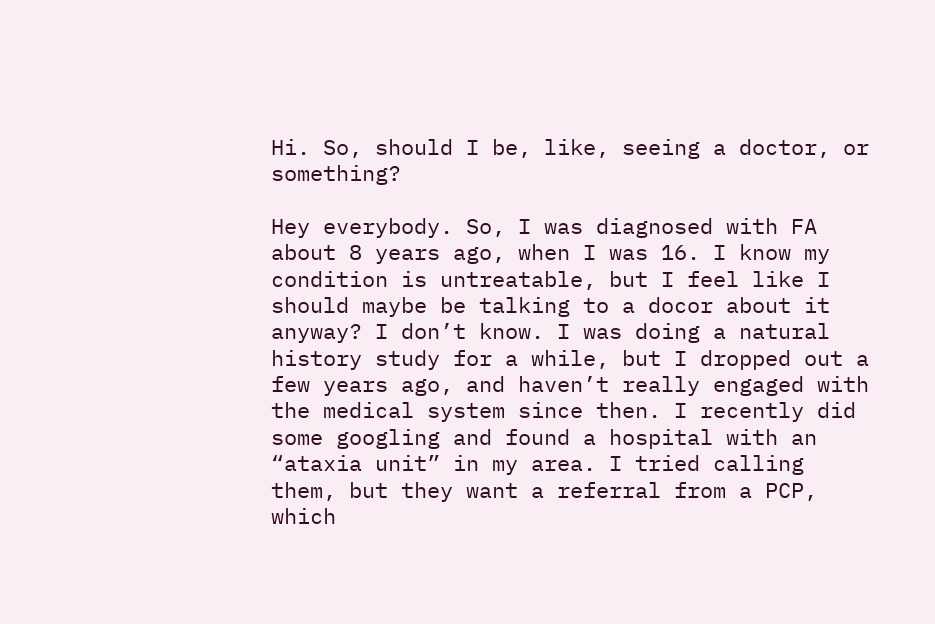Hi. So, should I be, like, seeing a doctor, or something?

Hey everybody. So, I was diagnosed with FA about 8 years ago, when I was 16. I know my condition is untreatable, but I feel like I should maybe be talking to a docor about it anyway? I don’t know. I was doing a natural history study for a while, but I dropped out a few years ago, and haven’t really engaged with the medical system since then. I recently did some googling and found a hospital with an “ataxia unit” in my area. I tried calling them, but they want a referral from a PCP, which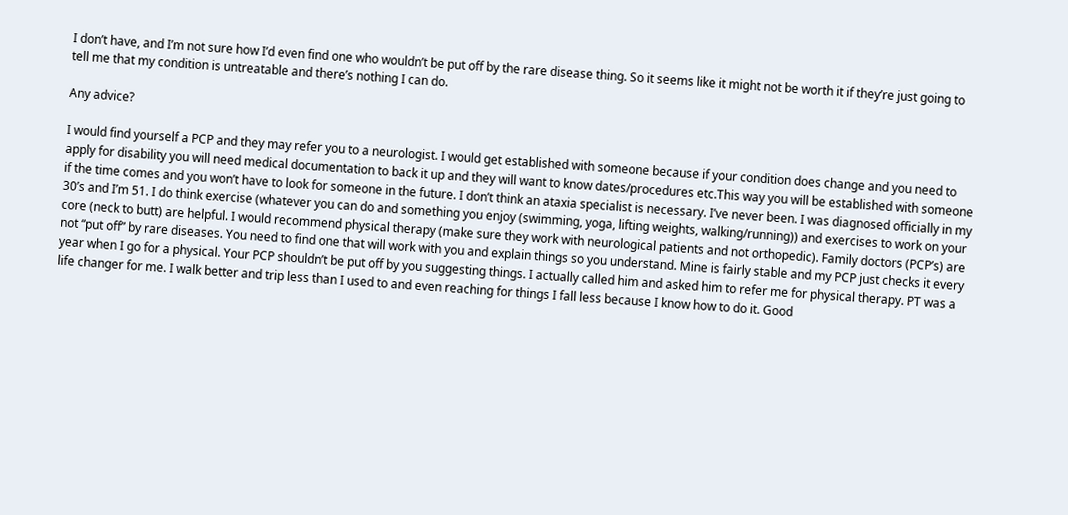I don’t have, and I’m not sure how I’d even find one who wouldn’t be put off by the rare disease thing. So it seems like it might not be worth it if they’re just going to tell me that my condition is untreatable and there’s nothing I can do.

Any advice?

I would find yourself a PCP and they may refer you to a neurologist. I would get established with someone because if your condition does change and you need to apply for disability you will need medical documentation to back it up and they will want to know dates/procedures etc.This way you will be established with someone if the time comes and you won’t have to look for someone in the future. I don’t think an ataxia specialist is necessary. I’ve never been. I was diagnosed officially in my 30’s and I’m 51. I do think exercise (whatever you can do and something you enjoy (swimming, yoga, lifting weights, walking/running)) and exercises to work on your core (neck to butt) are helpful. I would recommend physical therapy (make sure they work with neurological patients and not orthopedic). Family doctors (PCP’s) are not “put off” by rare diseases. You need to find one that will work with you and explain things so you understand. Mine is fairly stable and my PCP just checks it every year when I go for a physical. Your PCP shouldn’t be put off by you suggesting things. I actually called him and asked him to refer me for physical therapy. PT was a life changer for me. I walk better and trip less than I used to and even reaching for things I fall less because I know how to do it. Good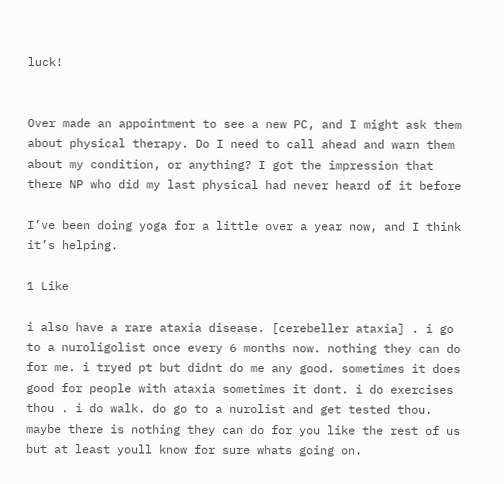luck!


Over made an appointment to see a new PC, and I might ask them about physical therapy. Do I need to call ahead and warn them about my condition, or anything? I got the impression that there NP who did my last physical had never heard of it before

I’ve been doing yoga for a little over a year now, and I think it’s helping.

1 Like

i also have a rare ataxia disease. [cerebeller ataxia] . i go to a nuroligolist once every 6 months now. nothing they can do for me. i tryed pt but didnt do me any good. sometimes it does good for people with ataxia sometimes it dont. i do exercises thou . i do walk. do go to a nurolist and get tested thou. maybe there is nothing they can do for you like the rest of us but at least youll know for sure whats going on.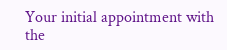Your initial appointment with the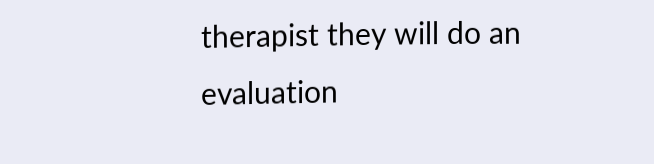therapist they will do an evaluation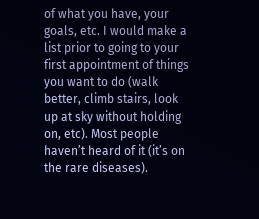of what you have, your goals, etc. I would make a list prior to going to your first appointment of things you want to do (walk better, climb stairs, look up at sky without holding on, etc). Most people haven’t heard of it (it’s on the rare diseases).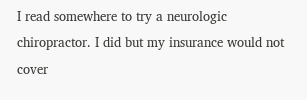I read somewhere to try a neurologic chiropractor. I did but my insurance would not cover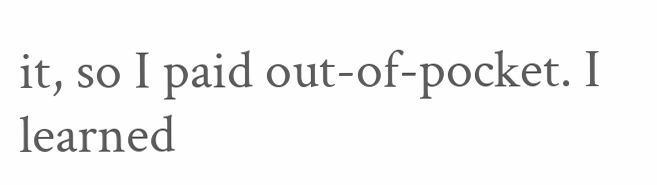it, so I paid out-of-pocket. I learned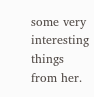some very interesting things from her.